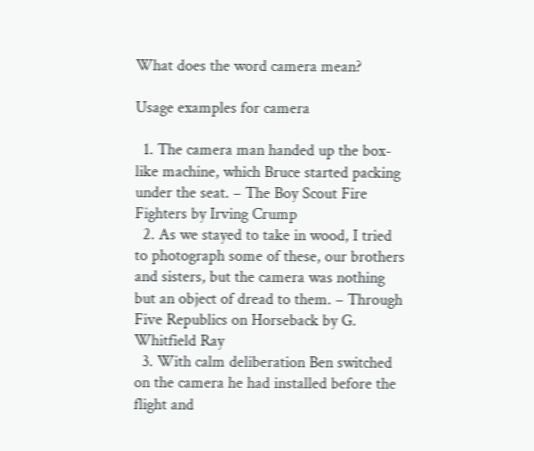What does the word camera mean?

Usage examples for camera

  1. The camera man handed up the box- like machine, which Bruce started packing under the seat. – The Boy Scout Fire Fighters by Irving Crump
  2. As we stayed to take in wood, I tried to photograph some of these, our brothers and sisters, but the camera was nothing but an object of dread to them. – Through Five Republics on Horseback by G. Whitfield Ray
  3. With calm deliberation Ben switched on the camera he had installed before the flight and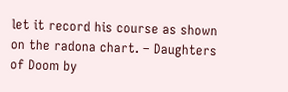let it record his course as shown on the radona chart. – Daughters of Doom by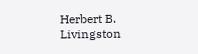Herbert B. Livingston